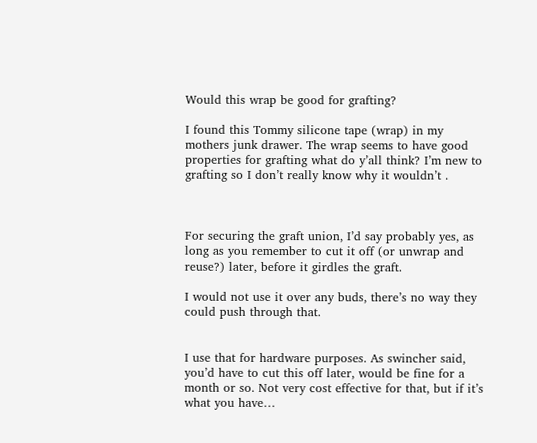Would this wrap be good for grafting?

I found this Tommy silicone tape (wrap) in my mothers junk drawer. The wrap seems to have good properties for grafting what do y’all think? I’m new to grafting so I don’t really know why it wouldn’t .



For securing the graft union, I’d say probably yes, as long as you remember to cut it off (or unwrap and reuse?) later, before it girdles the graft.

I would not use it over any buds, there’s no way they could push through that.


I use that for hardware purposes. As swincher said, you’d have to cut this off later, would be fine for a month or so. Not very cost effective for that, but if it’s what you have…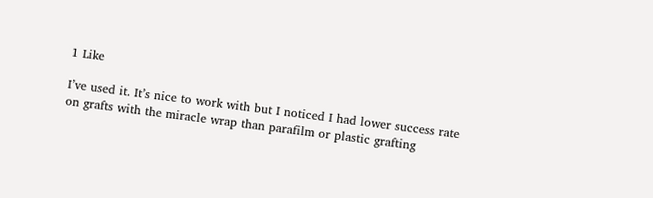1 Like

I’ve used it. It’s nice to work with but I noticed I had lower success rate on grafts with the miracle wrap than parafilm or plastic grafting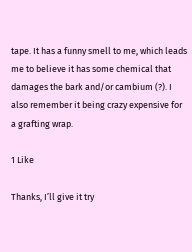tape. It has a funny smell to me, which leads me to believe it has some chemical that damages the bark and/or cambium (?). I also remember it being crazy expensive for a grafting wrap.

1 Like

Thanks, I’ll give it try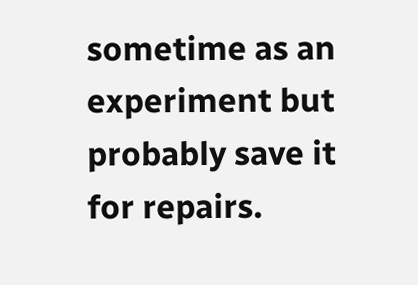sometime as an experiment but probably save it for repairs.